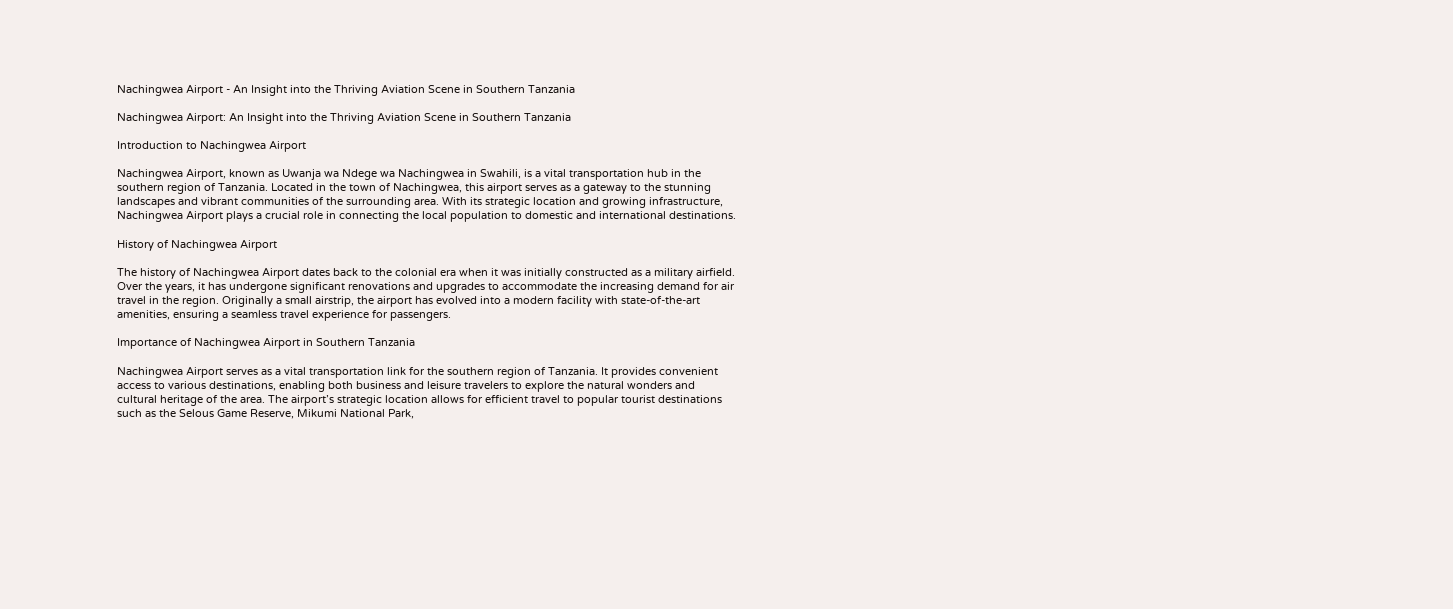Nachingwea Airport - An Insight into the Thriving Aviation Scene in Southern Tanzania

Nachingwea Airport: An Insight into the Thriving Aviation Scene in Southern Tanzania

Introduction to Nachingwea Airport

Nachingwea Airport, known as Uwanja wa Ndege wa Nachingwea in Swahili, is a vital transportation hub in the southern region of Tanzania. Located in the town of Nachingwea, this airport serves as a gateway to the stunning landscapes and vibrant communities of the surrounding area. With its strategic location and growing infrastructure, Nachingwea Airport plays a crucial role in connecting the local population to domestic and international destinations.

History of Nachingwea Airport

The history of Nachingwea Airport dates back to the colonial era when it was initially constructed as a military airfield. Over the years, it has undergone significant renovations and upgrades to accommodate the increasing demand for air travel in the region. Originally a small airstrip, the airport has evolved into a modern facility with state-of-the-art amenities, ensuring a seamless travel experience for passengers.

Importance of Nachingwea Airport in Southern Tanzania

Nachingwea Airport serves as a vital transportation link for the southern region of Tanzania. It provides convenient access to various destinations, enabling both business and leisure travelers to explore the natural wonders and cultural heritage of the area. The airport’s strategic location allows for efficient travel to popular tourist destinations such as the Selous Game Reserve, Mikumi National Park,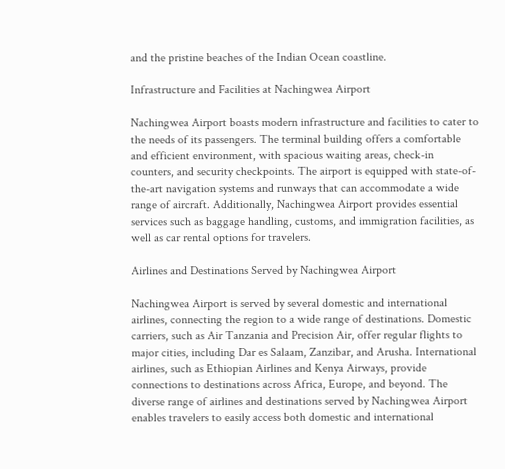and the pristine beaches of the Indian Ocean coastline.

Infrastructure and Facilities at Nachingwea Airport

Nachingwea Airport boasts modern infrastructure and facilities to cater to the needs of its passengers. The terminal building offers a comfortable and efficient environment, with spacious waiting areas, check-in counters, and security checkpoints. The airport is equipped with state-of-the-art navigation systems and runways that can accommodate a wide range of aircraft. Additionally, Nachingwea Airport provides essential services such as baggage handling, customs, and immigration facilities, as well as car rental options for travelers.

Airlines and Destinations Served by Nachingwea Airport

Nachingwea Airport is served by several domestic and international airlines, connecting the region to a wide range of destinations. Domestic carriers, such as Air Tanzania and Precision Air, offer regular flights to major cities, including Dar es Salaam, Zanzibar, and Arusha. International airlines, such as Ethiopian Airlines and Kenya Airways, provide connections to destinations across Africa, Europe, and beyond. The diverse range of airlines and destinations served by Nachingwea Airport enables travelers to easily access both domestic and international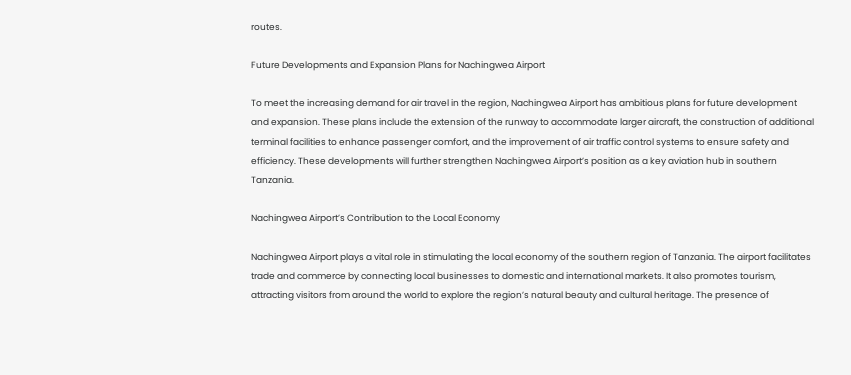routes.

Future Developments and Expansion Plans for Nachingwea Airport

To meet the increasing demand for air travel in the region, Nachingwea Airport has ambitious plans for future development and expansion. These plans include the extension of the runway to accommodate larger aircraft, the construction of additional terminal facilities to enhance passenger comfort, and the improvement of air traffic control systems to ensure safety and efficiency. These developments will further strengthen Nachingwea Airport’s position as a key aviation hub in southern Tanzania.

Nachingwea Airport’s Contribution to the Local Economy

Nachingwea Airport plays a vital role in stimulating the local economy of the southern region of Tanzania. The airport facilitates trade and commerce by connecting local businesses to domestic and international markets. It also promotes tourism, attracting visitors from around the world to explore the region’s natural beauty and cultural heritage. The presence of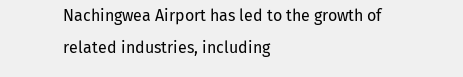Nachingwea Airport has led to the growth of related industries, including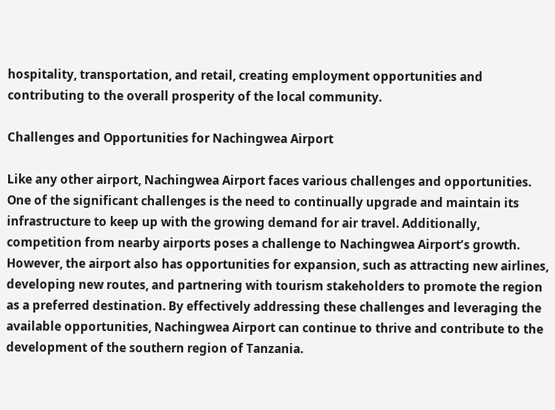hospitality, transportation, and retail, creating employment opportunities and contributing to the overall prosperity of the local community.

Challenges and Opportunities for Nachingwea Airport

Like any other airport, Nachingwea Airport faces various challenges and opportunities. One of the significant challenges is the need to continually upgrade and maintain its infrastructure to keep up with the growing demand for air travel. Additionally, competition from nearby airports poses a challenge to Nachingwea Airport’s growth. However, the airport also has opportunities for expansion, such as attracting new airlines, developing new routes, and partnering with tourism stakeholders to promote the region as a preferred destination. By effectively addressing these challenges and leveraging the available opportunities, Nachingwea Airport can continue to thrive and contribute to the development of the southern region of Tanzania.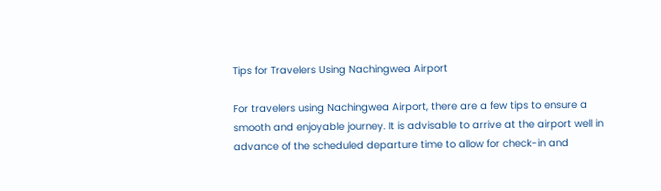Tips for Travelers Using Nachingwea Airport

For travelers using Nachingwea Airport, there are a few tips to ensure a smooth and enjoyable journey. It is advisable to arrive at the airport well in advance of the scheduled departure time to allow for check-in and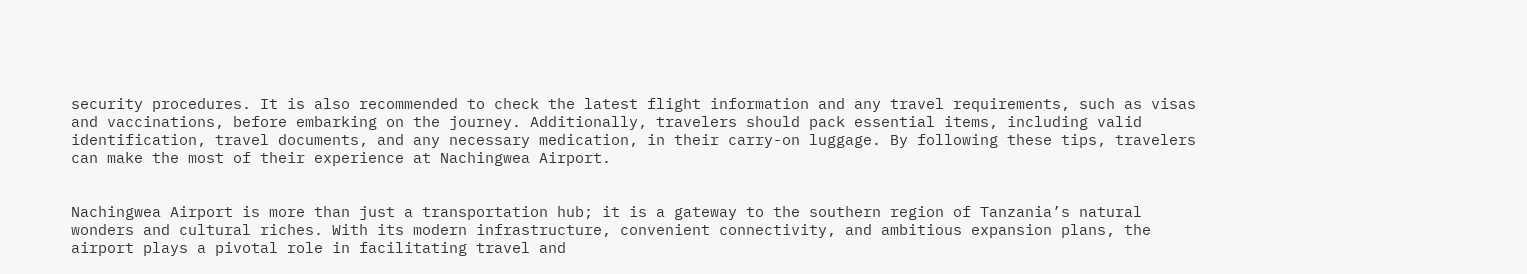security procedures. It is also recommended to check the latest flight information and any travel requirements, such as visas and vaccinations, before embarking on the journey. Additionally, travelers should pack essential items, including valid identification, travel documents, and any necessary medication, in their carry-on luggage. By following these tips, travelers can make the most of their experience at Nachingwea Airport.


Nachingwea Airport is more than just a transportation hub; it is a gateway to the southern region of Tanzania’s natural wonders and cultural riches. With its modern infrastructure, convenient connectivity, and ambitious expansion plans, the airport plays a pivotal role in facilitating travel and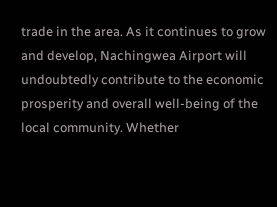trade in the area. As it continues to grow and develop, Nachingwea Airport will undoubtedly contribute to the economic prosperity and overall well-being of the local community. Whether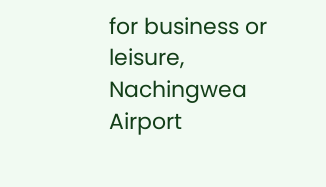for business or leisure, Nachingwea Airport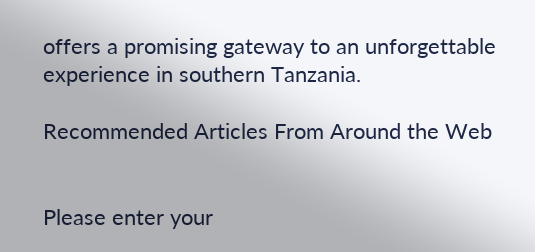offers a promising gateway to an unforgettable experience in southern Tanzania.

Recommended Articles From Around the Web


Please enter your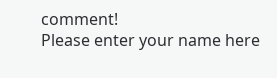comment!
Please enter your name here